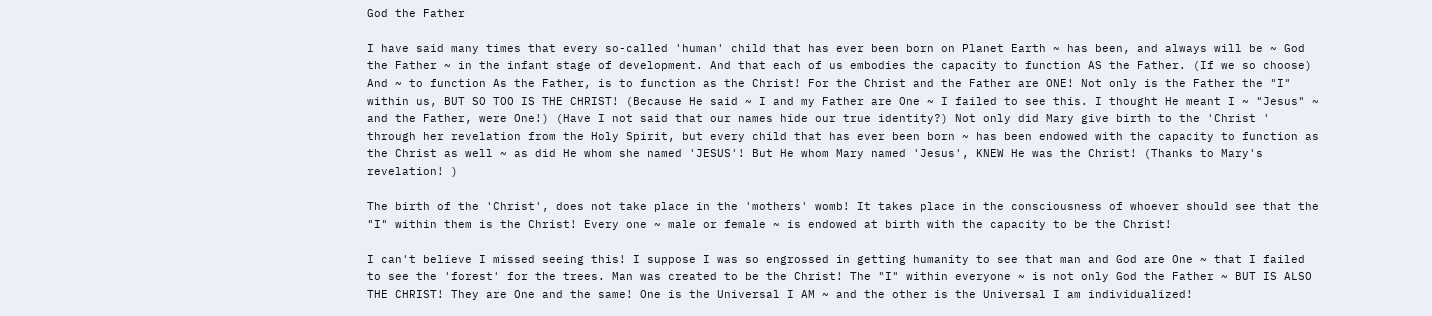God the Father

I have said many times that every so-called 'human' child that has ever been born on Planet Earth ~ has been, and always will be ~ God the Father ~ in the infant stage of development. And that each of us embodies the capacity to function AS the Father. (If we so choose) And ~ to function As the Father, is to function as the Christ! For the Christ and the Father are ONE! Not only is the Father the "I" within us, BUT SO TOO IS THE CHRIST! (Because He said ~ I and my Father are One ~ I failed to see this. I thought He meant I ~ "Jesus" ~ and the Father, were One!) (Have I not said that our names hide our true identity?) Not only did Mary give birth to the 'Christ ' through her revelation from the Holy Spirit, but every child that has ever been born ~ has been endowed with the capacity to function as the Christ as well ~ as did He whom she named 'JESUS'! But He whom Mary named 'Jesus', KNEW He was the Christ! (Thanks to Mary's revelation! )

The birth of the 'Christ', does not take place in the 'mothers' womb! It takes place in the consciousness of whoever should see that the "I" within them is the Christ! Every one ~ male or female ~ is endowed at birth with the capacity to be the Christ!

I can't believe I missed seeing this! I suppose I was so engrossed in getting humanity to see that man and God are One ~ that I failed to see the 'forest' for the trees. Man was created to be the Christ! The "I" within everyone ~ is not only God the Father ~ BUT IS ALSO THE CHRIST! They are One and the same! One is the Universal I AM ~ and the other is the Universal I am individualized!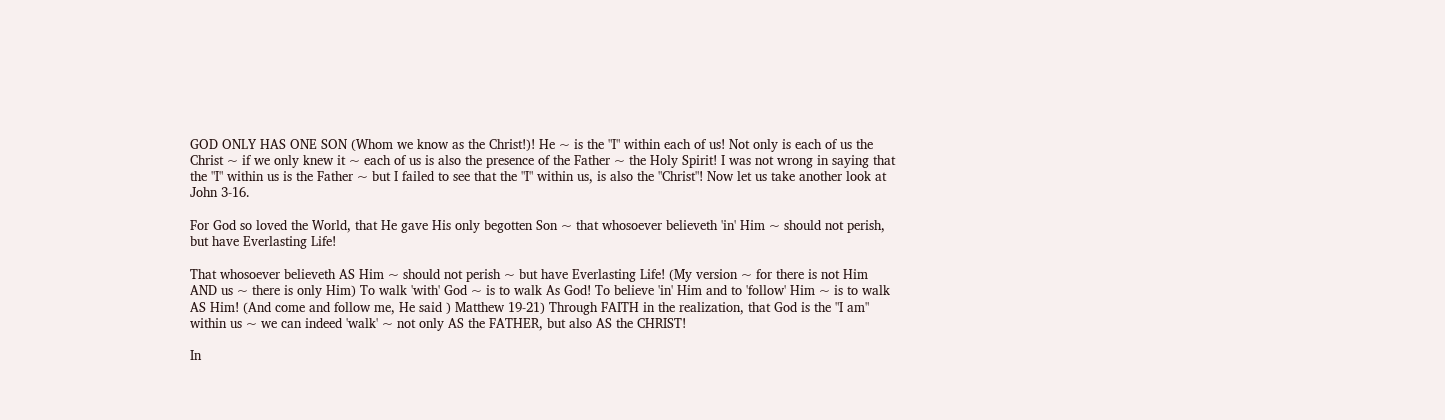GOD ONLY HAS ONE SON (Whom we know as the Christ!)! He ~ is the "I" within each of us! Not only is each of us the Christ ~ if we only knew it ~ each of us is also the presence of the Father ~ the Holy Spirit! I was not wrong in saying that the "I" within us is the Father ~ but I failed to see that the "I" within us, is also the "Christ"! Now let us take another look at John 3-16.

For God so loved the World, that He gave His only begotten Son ~ that whosoever believeth 'in' Him ~ should not perish, but have Everlasting Life!

That whosoever believeth AS Him ~ should not perish ~ but have Everlasting Life! (My version ~ for there is not Him AND us ~ there is only Him) To walk 'with' God ~ is to walk As God! To believe 'in' Him and to 'follow' Him ~ is to walk AS Him! (And come and follow me, He said ) Matthew 19-21) Through FAITH in the realization, that God is the "I am" within us ~ we can indeed 'walk' ~ not only AS the FATHER, but also AS the CHRIST!

In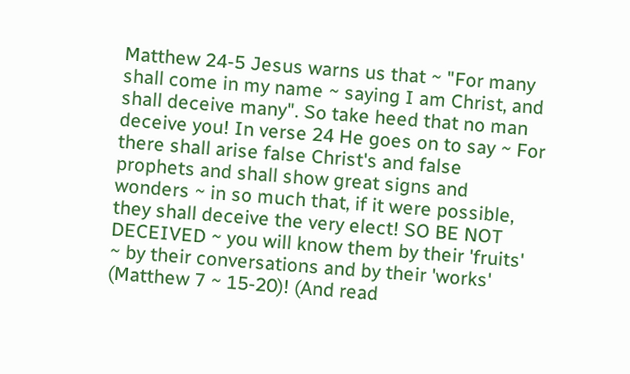Matthew 24-5 Jesus warns us that ~ "For many shall come in my name ~ saying I am Christ, and shall deceive many". So take heed that no man deceive you! In verse 24 He goes on to say ~ For there shall arise false Christ's and false prophets and shall show great signs and wonders ~ in so much that, if it were possible, they shall deceive the very elect! SO BE NOT DECEIVED ~ you will know them by their 'fruits' ~ by their conversations and by their 'works' (Matthew 7 ~ 15-20)! (And read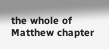the whole of Matthew chapter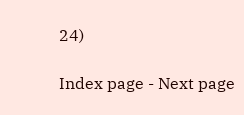24)

Index page - Next page